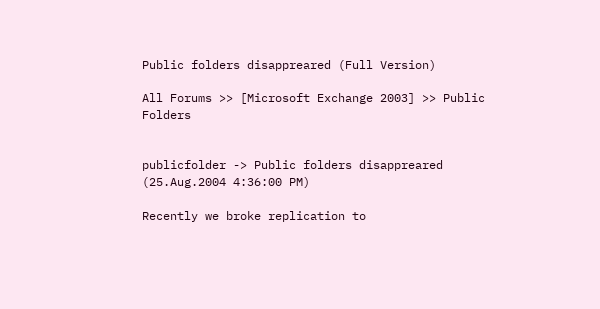Public folders disappreared (Full Version)

All Forums >> [Microsoft Exchange 2003] >> Public Folders


publicfolder -> Public folders disappreared (25.Aug.2004 4:36:00 PM)

Recently we broke replication to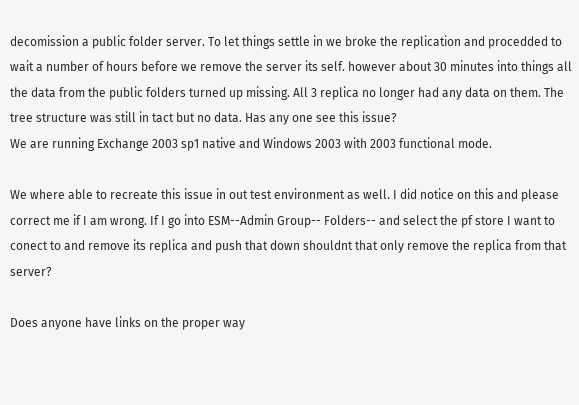decomission a public folder server. To let things settle in we broke the replication and procedded to wait a number of hours before we remove the server its self. however about 30 minutes into things all the data from the public folders turned up missing. All 3 replica no longer had any data on them. The tree structure was still in tact but no data. Has any one see this issue?
We are running Exchange 2003 sp1 native and Windows 2003 with 2003 functional mode.

We where able to recreate this issue in out test environment as well. I did notice on this and please correct me if I am wrong. If I go into ESM--Admin Group-- Folders-- and select the pf store I want to conect to and remove its replica and push that down shouldnt that only remove the replica from that server?

Does anyone have links on the proper way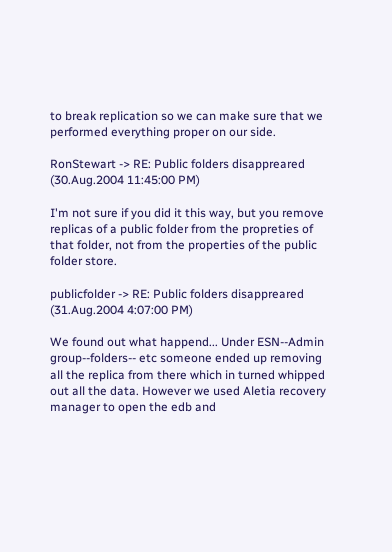to break replication so we can make sure that we performed everything proper on our side.

RonStewart -> RE: Public folders disappreared (30.Aug.2004 11:45:00 PM)

I'm not sure if you did it this way, but you remove replicas of a public folder from the propreties of that folder, not from the properties of the public folder store.

publicfolder -> RE: Public folders disappreared (31.Aug.2004 4:07:00 PM)

We found out what happend... Under ESN--Admin group--folders-- etc someone ended up removing all the replica from there which in turned whipped out all the data. However we used Aletia recovery manager to open the edb and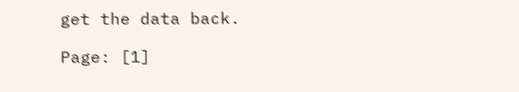get the data back.

Page: [1]